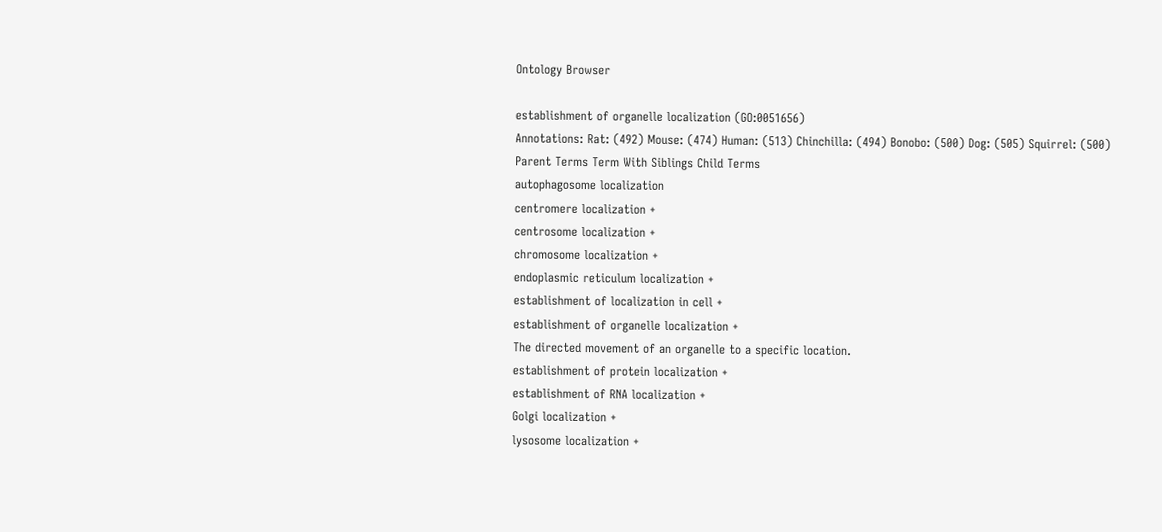Ontology Browser

establishment of organelle localization (GO:0051656)
Annotations: Rat: (492) Mouse: (474) Human: (513) Chinchilla: (494) Bonobo: (500) Dog: (505) Squirrel: (500)
Parent Terms Term With Siblings Child Terms
autophagosome localization
centromere localization +
centrosome localization +
chromosome localization +
endoplasmic reticulum localization +
establishment of localization in cell +
establishment of organelle localization +
The directed movement of an organelle to a specific location.
establishment of protein localization +
establishment of RNA localization +
Golgi localization +
lysosome localization +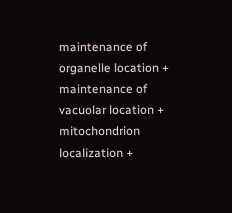maintenance of organelle location +
maintenance of vacuolar location +
mitochondrion localization +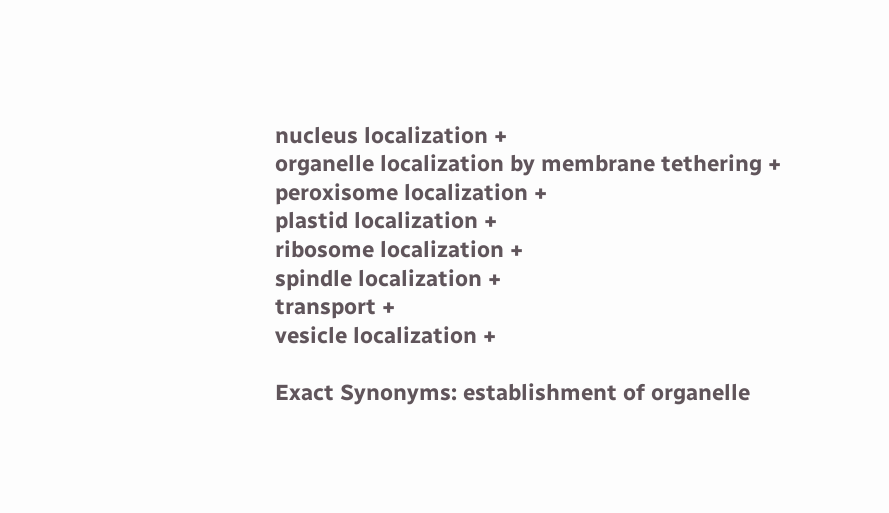nucleus localization +
organelle localization by membrane tethering +
peroxisome localization +
plastid localization +
ribosome localization +
spindle localization +
transport +
vesicle localization +

Exact Synonyms: establishment of organelle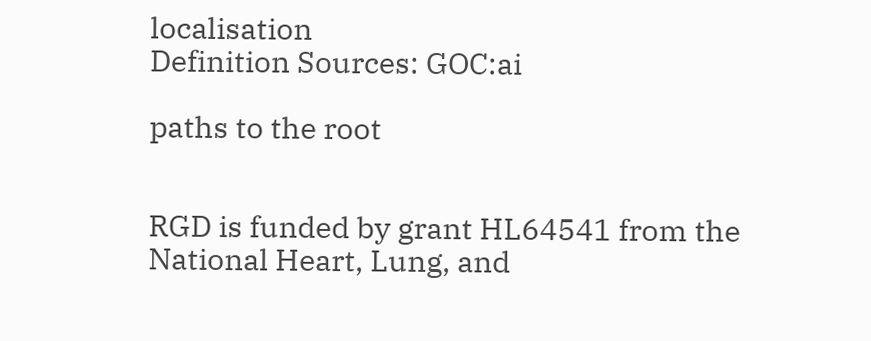localisation
Definition Sources: GOC:ai

paths to the root


RGD is funded by grant HL64541 from the National Heart, Lung, and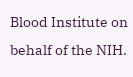Blood Institute on behalf of the NIH.